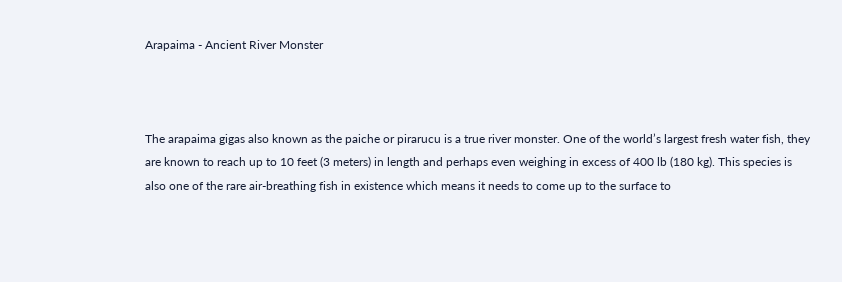Arapaima - Ancient River Monster



The arapaima gigas also known as the paiche or pirarucu is a true river monster. One of the world’s largest fresh water fish, they are known to reach up to 10 feet (3 meters) in length and perhaps even weighing in excess of 400 lb (180 kg). This species is also one of the rare air-breathing fish in existence which means it needs to come up to the surface to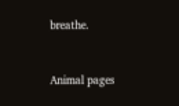breathe.


Animal pages